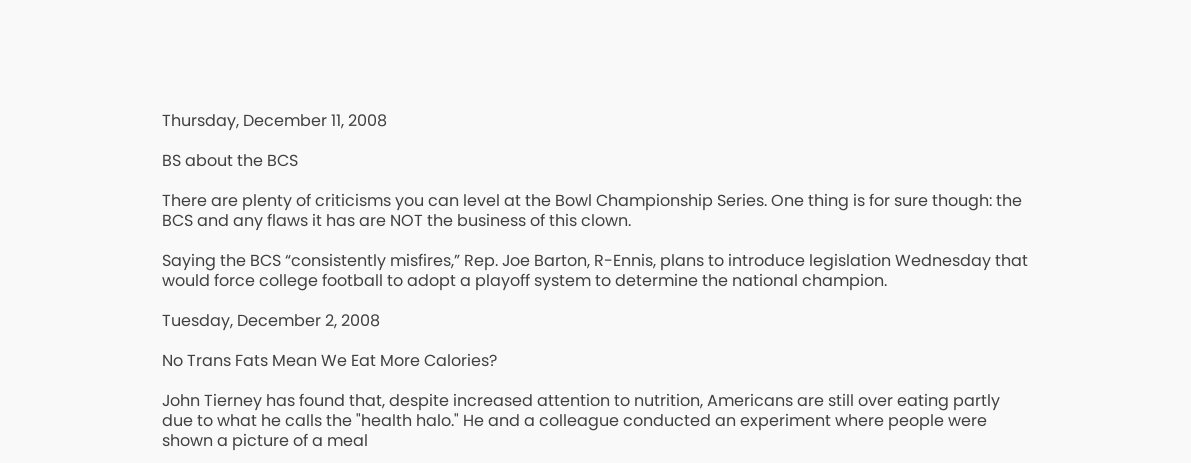Thursday, December 11, 2008

BS about the BCS

There are plenty of criticisms you can level at the Bowl Championship Series. One thing is for sure though: the BCS and any flaws it has are NOT the business of this clown.

Saying the BCS “consistently misfires,” Rep. Joe Barton, R-Ennis, plans to introduce legislation Wednesday that would force college football to adopt a playoff system to determine the national champion.

Tuesday, December 2, 2008

No Trans Fats Mean We Eat More Calories?

John Tierney has found that, despite increased attention to nutrition, Americans are still over eating partly due to what he calls the "health halo." He and a colleague conducted an experiment where people were shown a picture of a meal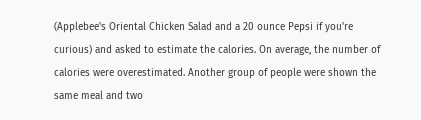(Applebee's Oriental Chicken Salad and a 20 ounce Pepsi if you're curious) and asked to estimate the calories. On average, the number of calories were overestimated. Another group of people were shown the same meal and two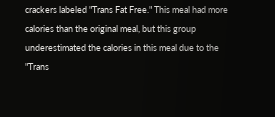crackers labeled "Trans Fat Free." This meal had more calories than the original meal, but this group underestimated the calories in this meal due to the "Trans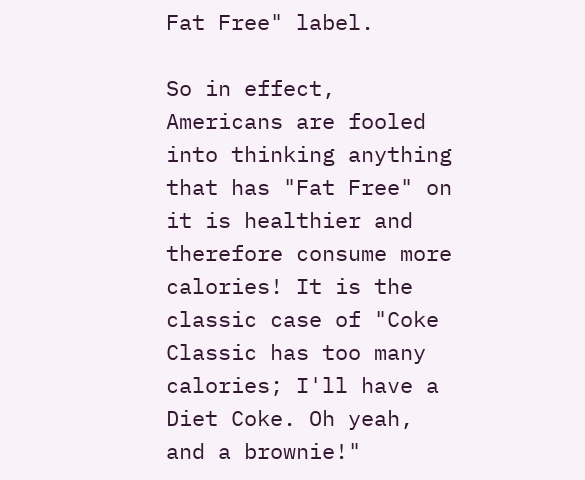Fat Free" label.

So in effect, Americans are fooled into thinking anything that has "Fat Free" on it is healthier and therefore consume more calories! It is the classic case of "Coke Classic has too many calories; I'll have a Diet Coke. Oh yeah, and a brownie!"